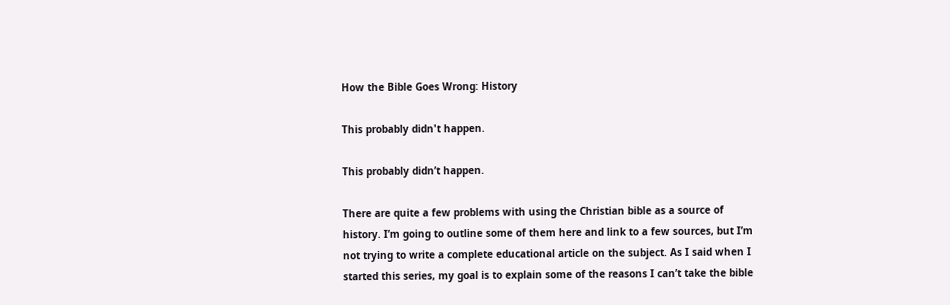How the Bible Goes Wrong: History

This probably didn't happen.

This probably didn’t happen.

There are quite a few problems with using the Christian bible as a source of history. I’m going to outline some of them here and link to a few sources, but I’m not trying to write a complete educational article on the subject. As I said when I started this series, my goal is to explain some of the reasons I can’t take the bible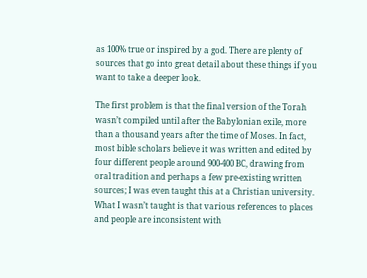as 100% true or inspired by a god. There are plenty of sources that go into great detail about these things if you want to take a deeper look.

The first problem is that the final version of the Torah wasn’t compiled until after the Babylonian exile, more than a thousand years after the time of Moses. In fact, most bible scholars believe it was written and edited by four different people around 900-400 BC, drawing from oral tradition and perhaps a few pre-existing written sources; I was even taught this at a Christian university. What I wasn’t taught is that various references to places and people are inconsistent with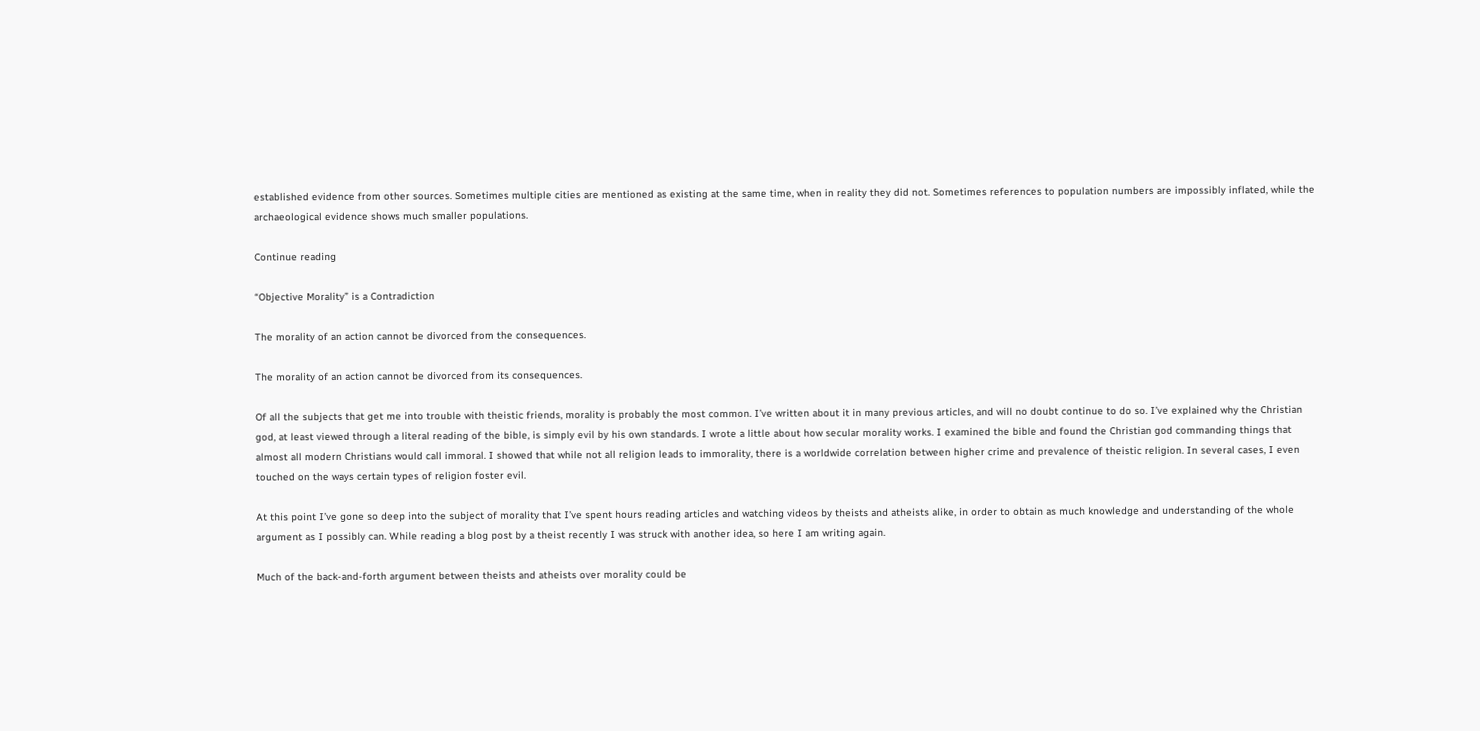established evidence from other sources. Sometimes multiple cities are mentioned as existing at the same time, when in reality they did not. Sometimes references to population numbers are impossibly inflated, while the archaeological evidence shows much smaller populations.

Continue reading

“Objective Morality” is a Contradiction

The morality of an action cannot be divorced from the consequences.

The morality of an action cannot be divorced from its consequences.

Of all the subjects that get me into trouble with theistic friends, morality is probably the most common. I’ve written about it in many previous articles, and will no doubt continue to do so. I’ve explained why the Christian god, at least viewed through a literal reading of the bible, is simply evil by his own standards. I wrote a little about how secular morality works. I examined the bible and found the Christian god commanding things that almost all modern Christians would call immoral. I showed that while not all religion leads to immorality, there is a worldwide correlation between higher crime and prevalence of theistic religion. In several cases, I even touched on the ways certain types of religion foster evil.

At this point I’ve gone so deep into the subject of morality that I’ve spent hours reading articles and watching videos by theists and atheists alike, in order to obtain as much knowledge and understanding of the whole argument as I possibly can. While reading a blog post by a theist recently I was struck with another idea, so here I am writing again.

Much of the back-and-forth argument between theists and atheists over morality could be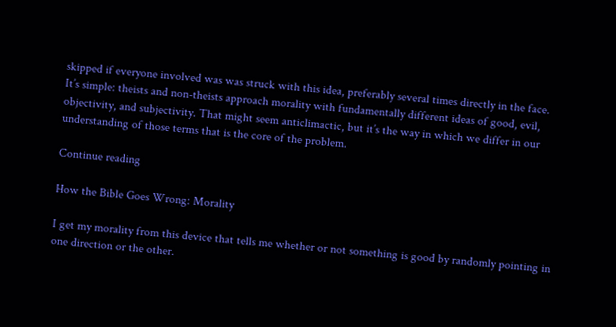skipped if everyone involved was was struck with this idea, preferably several times directly in the face. It’s simple: theists and non-theists approach morality with fundamentally different ideas of good, evil, objectivity, and subjectivity. That might seem anticlimactic, but it’s the way in which we differ in our understanding of those terms that is the core of the problem.

Continue reading

How the Bible Goes Wrong: Morality

I get my morality from this device that tells me whether or not something is good by randomly pointing in one direction or the other.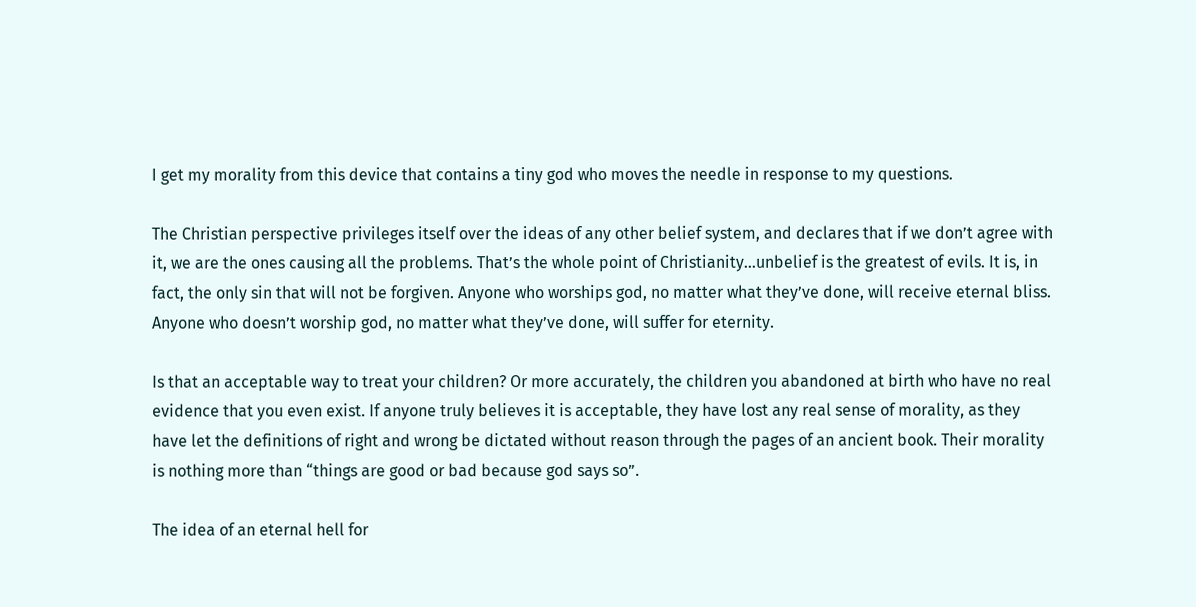I get my morality from this device that contains a tiny god who moves the needle in response to my questions.

The Christian perspective privileges itself over the ideas of any other belief system, and declares that if we don’t agree with it, we are the ones causing all the problems. That’s the whole point of Christianity…unbelief is the greatest of evils. It is, in fact, the only sin that will not be forgiven. Anyone who worships god, no matter what they’ve done, will receive eternal bliss. Anyone who doesn’t worship god, no matter what they’ve done, will suffer for eternity.

Is that an acceptable way to treat your children? Or more accurately, the children you abandoned at birth who have no real evidence that you even exist. If anyone truly believes it is acceptable, they have lost any real sense of morality, as they have let the definitions of right and wrong be dictated without reason through the pages of an ancient book. Their morality is nothing more than “things are good or bad because god says so”.

The idea of an eternal hell for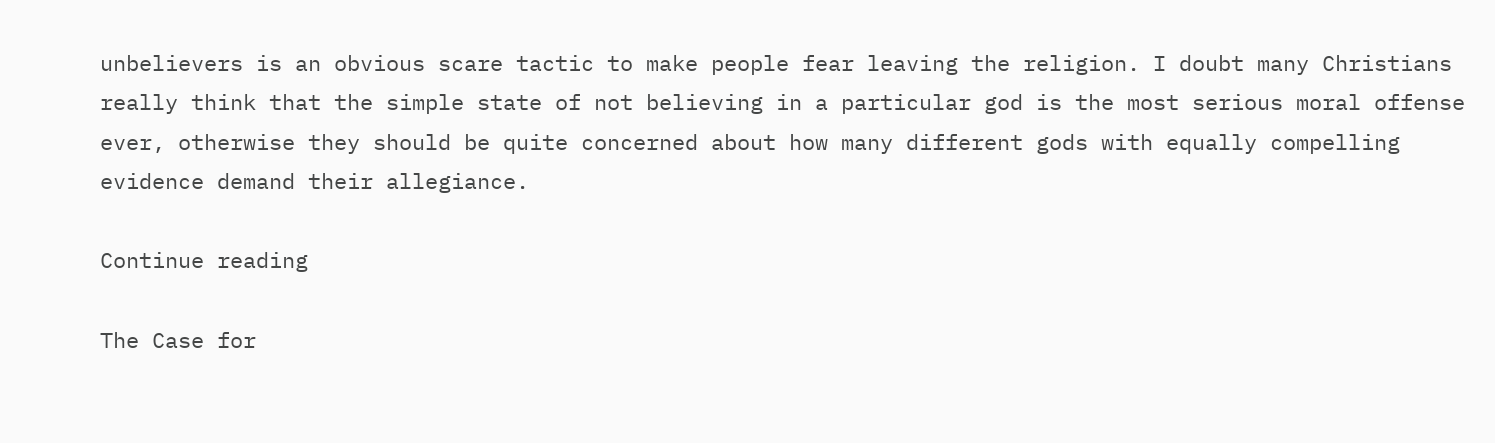unbelievers is an obvious scare tactic to make people fear leaving the religion. I doubt many Christians really think that the simple state of not believing in a particular god is the most serious moral offense ever, otherwise they should be quite concerned about how many different gods with equally compelling evidence demand their allegiance.

Continue reading

The Case for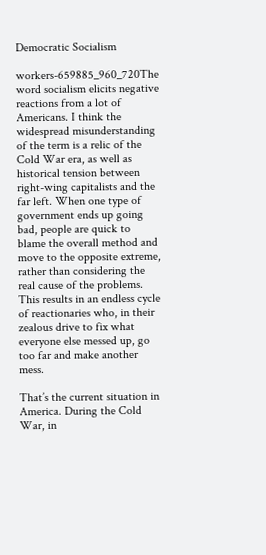Democratic Socialism

workers-659885_960_720The word socialism elicits negative reactions from a lot of Americans. I think the widespread misunderstanding of the term is a relic of the Cold War era, as well as historical tension between right-wing capitalists and the far left. When one type of government ends up going bad, people are quick to blame the overall method and move to the opposite extreme, rather than considering the real cause of the problems. This results in an endless cycle of reactionaries who, in their zealous drive to fix what everyone else messed up, go too far and make another mess.

That’s the current situation in America. During the Cold War, in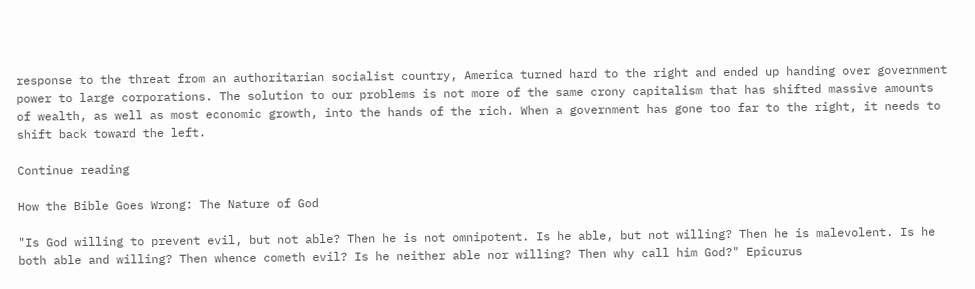response to the threat from an authoritarian socialist country, America turned hard to the right and ended up handing over government power to large corporations. The solution to our problems is not more of the same crony capitalism that has shifted massive amounts of wealth, as well as most economic growth, into the hands of the rich. When a government has gone too far to the right, it needs to shift back toward the left.

Continue reading

How the Bible Goes Wrong: The Nature of God

"Is God willing to prevent evil, but not able? Then he is not omnipotent. Is he able, but not willing? Then he is malevolent. Is he both able and willing? Then whence cometh evil? Is he neither able nor willing? Then why call him God?" Epicurus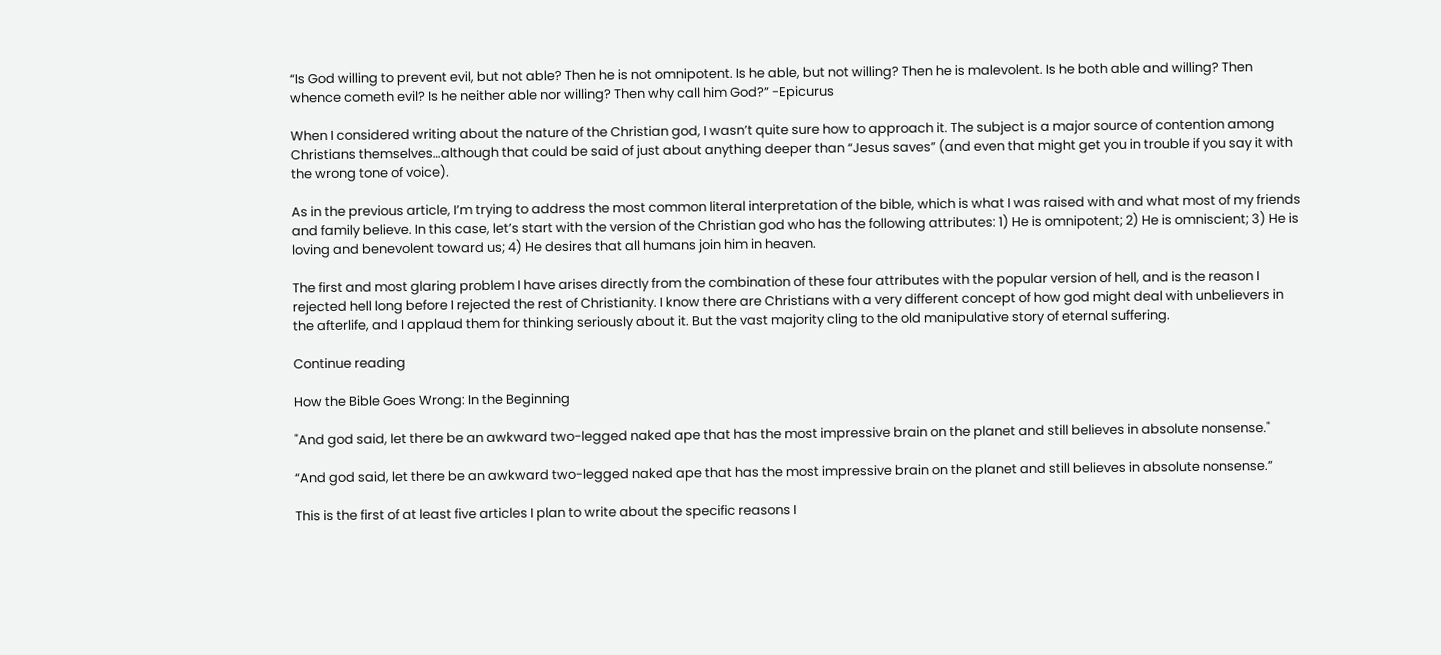“Is God willing to prevent evil, but not able? Then he is not omnipotent. Is he able, but not willing? Then he is malevolent. Is he both able and willing? Then whence cometh evil? Is he neither able nor willing? Then why call him God?” -Epicurus

When I considered writing about the nature of the Christian god, I wasn’t quite sure how to approach it. The subject is a major source of contention among Christians themselves…although that could be said of just about anything deeper than “Jesus saves” (and even that might get you in trouble if you say it with the wrong tone of voice).

As in the previous article, I’m trying to address the most common literal interpretation of the bible, which is what I was raised with and what most of my friends and family believe. In this case, let’s start with the version of the Christian god who has the following attributes: 1) He is omnipotent; 2) He is omniscient; 3) He is loving and benevolent toward us; 4) He desires that all humans join him in heaven.

The first and most glaring problem I have arises directly from the combination of these four attributes with the popular version of hell, and is the reason I rejected hell long before I rejected the rest of Christianity. I know there are Christians with a very different concept of how god might deal with unbelievers in the afterlife, and I applaud them for thinking seriously about it. But the vast majority cling to the old manipulative story of eternal suffering.

Continue reading

How the Bible Goes Wrong: In the Beginning

"And god said, let there be an awkward two-legged naked ape that has the most impressive brain on the planet and still believes in absolute nonsense."

“And god said, let there be an awkward two-legged naked ape that has the most impressive brain on the planet and still believes in absolute nonsense.”

This is the first of at least five articles I plan to write about the specific reasons I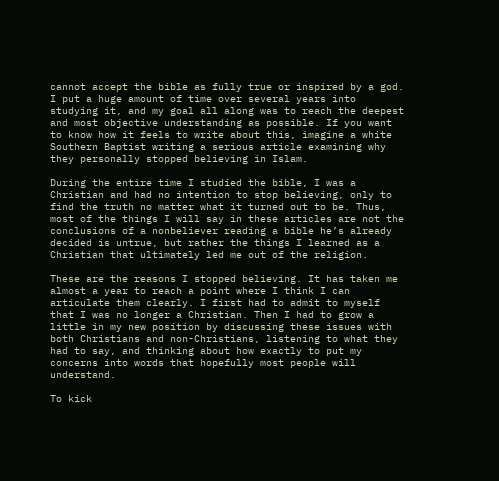cannot accept the bible as fully true or inspired by a god. I put a huge amount of time over several years into studying it, and my goal all along was to reach the deepest and most objective understanding as possible. If you want to know how it feels to write about this, imagine a white Southern Baptist writing a serious article examining why they personally stopped believing in Islam.

During the entire time I studied the bible, I was a Christian and had no intention to stop believing, only to find the truth no matter what it turned out to be. Thus, most of the things I will say in these articles are not the conclusions of a nonbeliever reading a bible he’s already decided is untrue, but rather the things I learned as a Christian that ultimately led me out of the religion.

These are the reasons I stopped believing. It has taken me almost a year to reach a point where I think I can articulate them clearly. I first had to admit to myself that I was no longer a Christian. Then I had to grow a little in my new position by discussing these issues with both Christians and non-Christians, listening to what they had to say, and thinking about how exactly to put my concerns into words that hopefully most people will understand.

To kick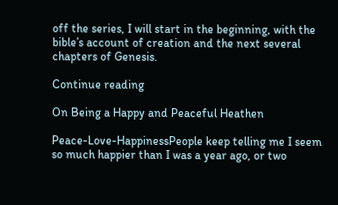off the series, I will start in the beginning, with the bible’s account of creation and the next several chapters of Genesis.

Continue reading

On Being a Happy and Peaceful Heathen

Peace-Love-HappinessPeople keep telling me I seem so much happier than I was a year ago, or two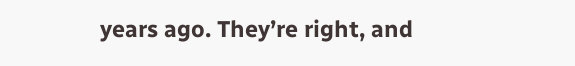years ago. They’re right, and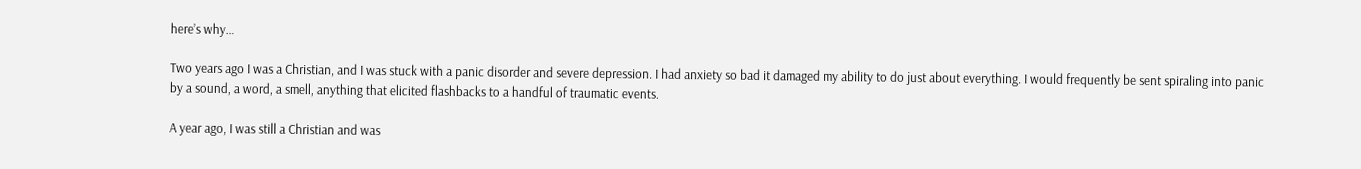here’s why…

Two years ago I was a Christian, and I was stuck with a panic disorder and severe depression. I had anxiety so bad it damaged my ability to do just about everything. I would frequently be sent spiraling into panic by a sound, a word, a smell, anything that elicited flashbacks to a handful of traumatic events.

A year ago, I was still a Christian and was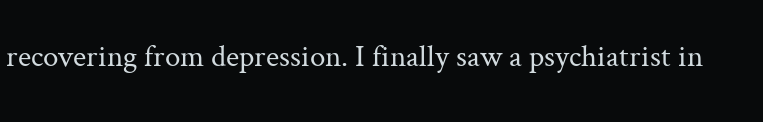recovering from depression. I finally saw a psychiatrist in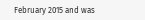February 2015 and was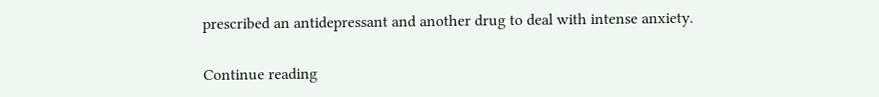prescribed an antidepressant and another drug to deal with intense anxiety.

Continue reading